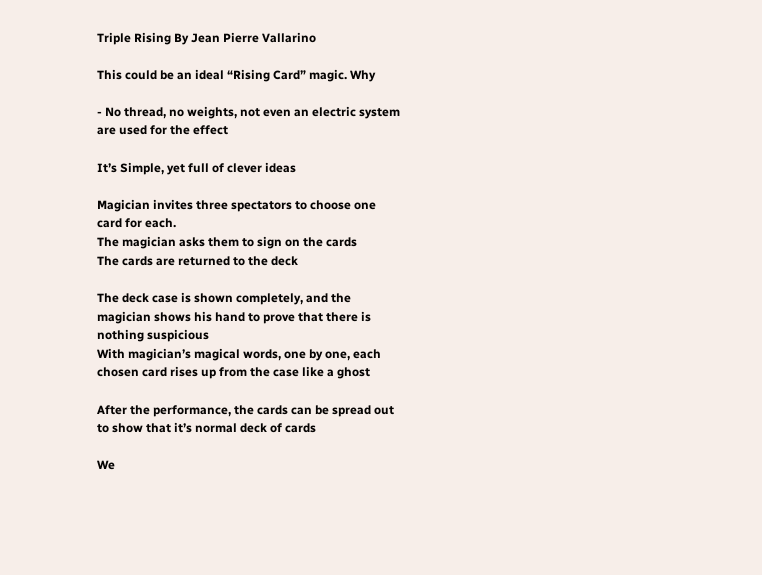Triple Rising By Jean Pierre Vallarino

This could be an ideal “Rising Card” magic. Why

- No thread, no weights, not even an electric system are used for the effect

It’s Simple, yet full of clever ideas

Magician invites three spectators to choose one card for each.
The magician asks them to sign on the cards
The cards are returned to the deck

The deck case is shown completely, and the magician shows his hand to prove that there is nothing suspicious
With magician’s magical words, one by one, each chosen card rises up from the case like a ghost

After the performance, the cards can be spread out to show that it’s normal deck of cards

We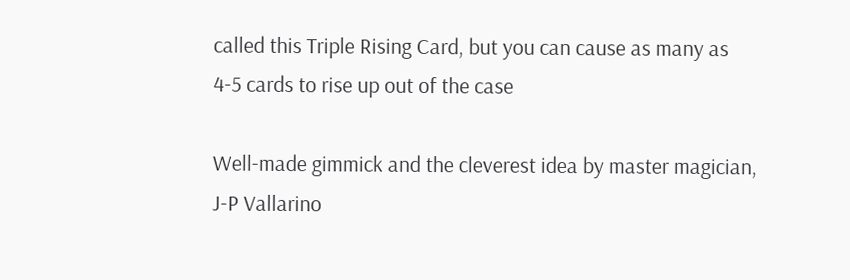called this Triple Rising Card, but you can cause as many as 4-5 cards to rise up out of the case

Well-made gimmick and the cleverest idea by master magician, J-P Vallarino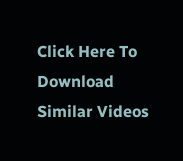Click Here To Download
Similar Videos